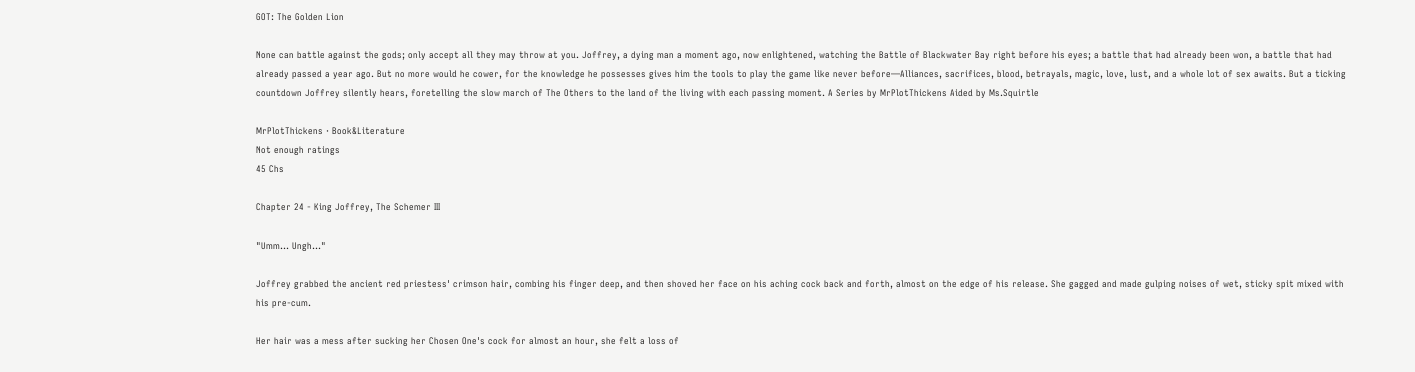GOT: The Golden Lion

None can battle against the gods; only accept all they may throw at you. Joffrey, a dying man a moment ago, now enlightened, watching the Battle of Blackwater Bay right before his eyes; a battle that had already been won, a battle that had already passed a year ago. But no more would he cower, for the knowledge he possesses gives him the tools to play the game like never before—Alliances, sacrifices, blood, betrayals, magic, love, lust, and a whole lot of sex awaits. But a ticking countdown Joffrey silently hears, foretelling the slow march of The Others to the land of the living with each passing moment. A Series by MrPlotThickens Aided by Ms.Squirtle

MrPlotThickens · Book&Literature
Not enough ratings
45 Chs

Chapter 24 - King Joffrey, The Schemer III

"Umm… Ungh…"

Joffrey grabbed the ancient red priestess' crimson hair, combing his finger deep, and then shoved her face on his aching cock back and forth, almost on the edge of his release. She gagged and made gulping noises of wet, sticky spit mixed with his pre-cum.

Her hair was a mess after sucking her Chosen One's cock for almost an hour, she felt a loss of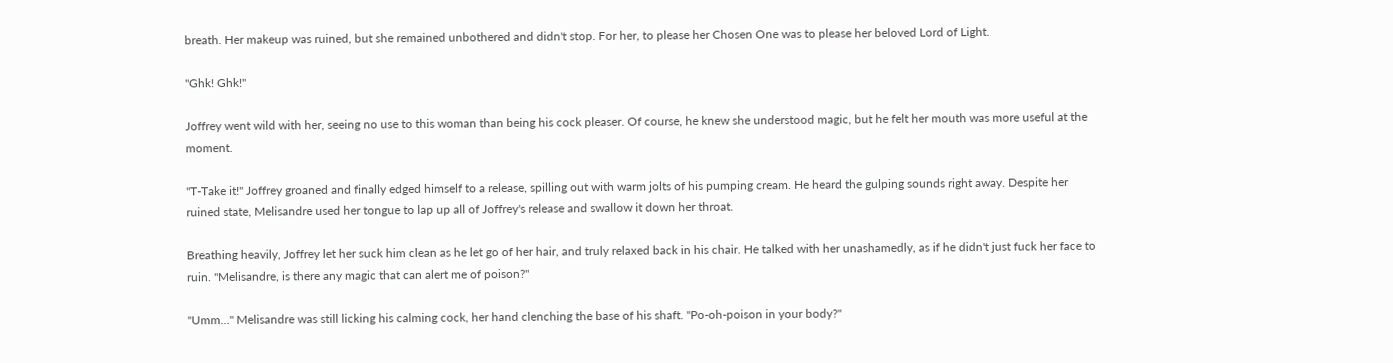breath. Her makeup was ruined, but she remained unbothered and didn't stop. For her, to please her Chosen One was to please her beloved Lord of Light.

"Ghk! Ghk!"

Joffrey went wild with her, seeing no use to this woman than being his cock pleaser. Of course, he knew she understood magic, but he felt her mouth was more useful at the moment.

"T-Take it!" Joffrey groaned and finally edged himself to a release, spilling out with warm jolts of his pumping cream. He heard the gulping sounds right away. Despite her ruined state, Melisandre used her tongue to lap up all of Joffrey's release and swallow it down her throat.

Breathing heavily, Joffrey let her suck him clean as he let go of her hair, and truly relaxed back in his chair. He talked with her unashamedly, as if he didn't just fuck her face to ruin. "Melisandre, is there any magic that can alert me of poison?"

"Umm…" Melisandre was still licking his calming cock, her hand clenching the base of his shaft. "Po-oh-poison in your body?"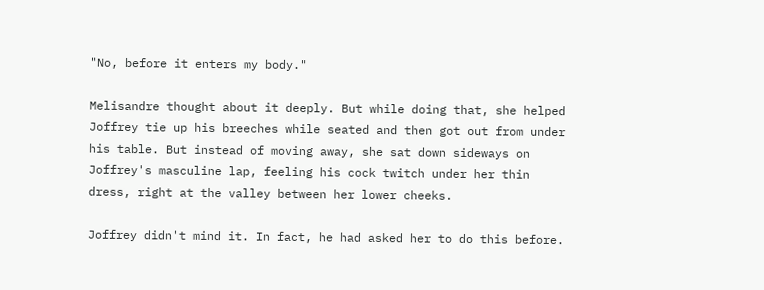"No, before it enters my body."

Melisandre thought about it deeply. But while doing that, she helped Joffrey tie up his breeches while seated and then got out from under his table. But instead of moving away, she sat down sideways on Joffrey's masculine lap, feeling his cock twitch under her thin dress, right at the valley between her lower cheeks.

Joffrey didn't mind it. In fact, he had asked her to do this before.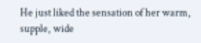He just liked the sensation of her warm, supple, wide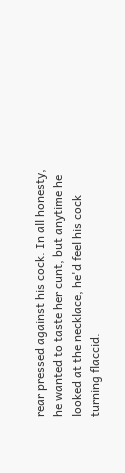rear pressed against his cock. In all honesty, he wanted to taste her cunt, but anytime he looked at the necklace, he'd feel his cock turning flaccid.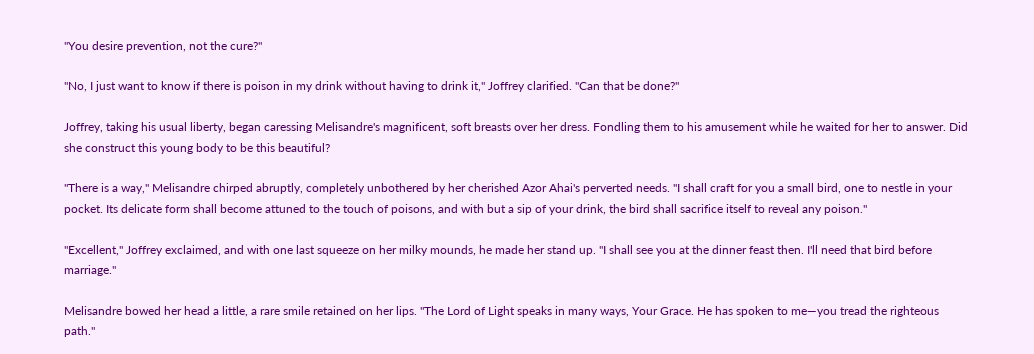"You desire prevention, not the cure?"

"No, I just want to know if there is poison in my drink without having to drink it," Joffrey clarified. "Can that be done?"

Joffrey, taking his usual liberty, began caressing Melisandre's magnificent, soft breasts over her dress. Fondling them to his amusement while he waited for her to answer. Did she construct this young body to be this beautiful?

"There is a way," Melisandre chirped abruptly, completely unbothered by her cherished Azor Ahai's perverted needs. "I shall craft for you a small bird, one to nestle in your pocket. Its delicate form shall become attuned to the touch of poisons, and with but a sip of your drink, the bird shall sacrifice itself to reveal any poison."

"Excellent," Joffrey exclaimed, and with one last squeeze on her milky mounds, he made her stand up. "I shall see you at the dinner feast then. I'll need that bird before marriage."

Melisandre bowed her head a little, a rare smile retained on her lips. "The Lord of Light speaks in many ways, Your Grace. He has spoken to me—you tread the righteous path."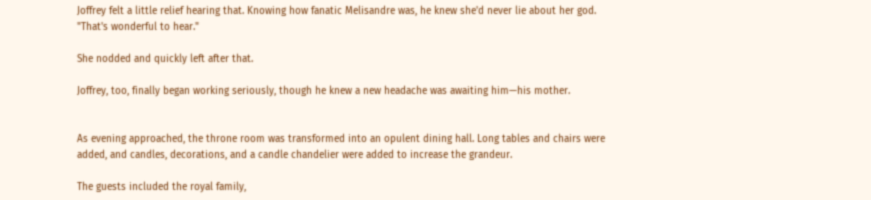Joffrey felt a little relief hearing that. Knowing how fanatic Melisandre was, he knew she'd never lie about her god. "That's wonderful to hear."

She nodded and quickly left after that.

Joffrey, too, finally began working seriously, though he knew a new headache was awaiting him—his mother.


As evening approached, the throne room was transformed into an opulent dining hall. Long tables and chairs were added, and candles, decorations, and a candle chandelier were added to increase the grandeur.

The guests included the royal family,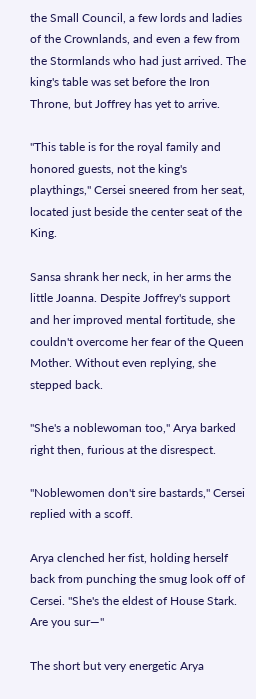the Small Council, a few lords and ladies of the Crownlands, and even a few from the Stormlands who had just arrived. The king's table was set before the Iron Throne, but Joffrey has yet to arrive.

"This table is for the royal family and honored guests, not the king's playthings," Cersei sneered from her seat, located just beside the center seat of the King.

Sansa shrank her neck, in her arms the little Joanna. Despite Joffrey's support and her improved mental fortitude, she couldn't overcome her fear of the Queen Mother. Without even replying, she stepped back.

"She's a noblewoman too," Arya barked right then, furious at the disrespect.

"Noblewomen don't sire bastards," Cersei replied with a scoff.

Arya clenched her fist, holding herself back from punching the smug look off of Cersei. "She's the eldest of House Stark. Are you sur—"

The short but very energetic Arya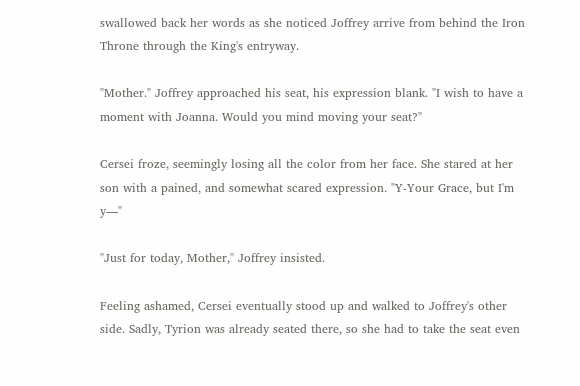swallowed back her words as she noticed Joffrey arrive from behind the Iron Throne through the King's entryway.

"Mother." Joffrey approached his seat, his expression blank. "I wish to have a moment with Joanna. Would you mind moving your seat?"

Cersei froze, seemingly losing all the color from her face. She stared at her son with a pained, and somewhat scared expression. "Y-Your Grace, but I'm y—"

"Just for today, Mother," Joffrey insisted.

Feeling ashamed, Cersei eventually stood up and walked to Joffrey's other side. Sadly, Tyrion was already seated there, so she had to take the seat even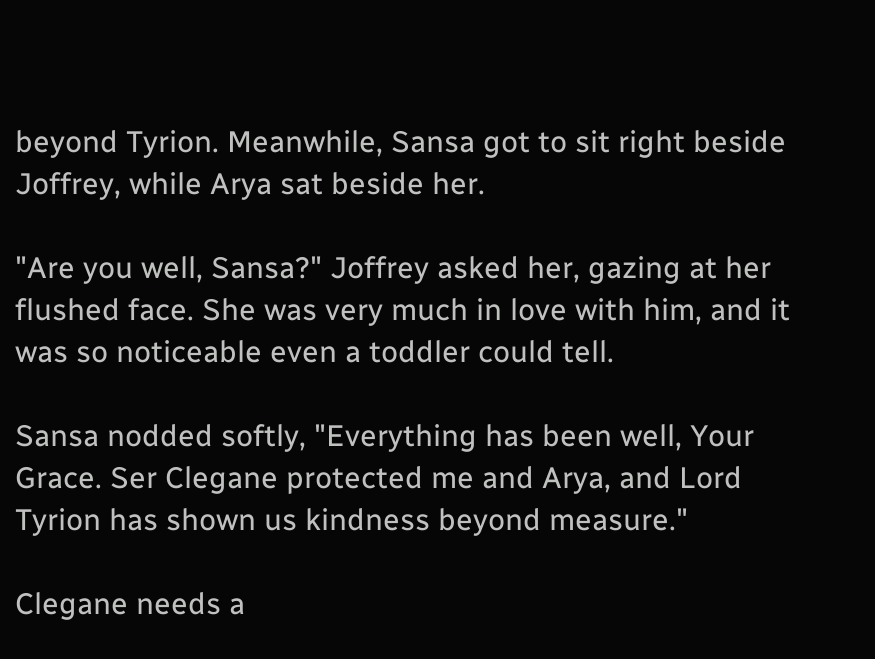beyond Tyrion. Meanwhile, Sansa got to sit right beside Joffrey, while Arya sat beside her.

"Are you well, Sansa?" Joffrey asked her, gazing at her flushed face. She was very much in love with him, and it was so noticeable even a toddler could tell.

Sansa nodded softly, "Everything has been well, Your Grace. Ser Clegane protected me and Arya, and Lord Tyrion has shown us kindness beyond measure."

Clegane needs a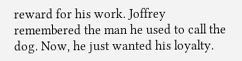reward for his work. Joffrey remembered the man he used to call the dog. Now, he just wanted his loyalty.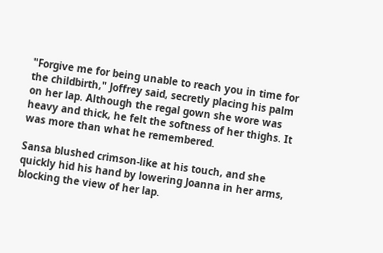"Forgive me for being unable to reach you in time for the childbirth," Joffrey said, secretly placing his palm on her lap. Although the regal gown she wore was heavy and thick, he felt the softness of her thighs. It was more than what he remembered.

Sansa blushed crimson-like at his touch, and she quickly hid his hand by lowering Joanna in her arms, blocking the view of her lap.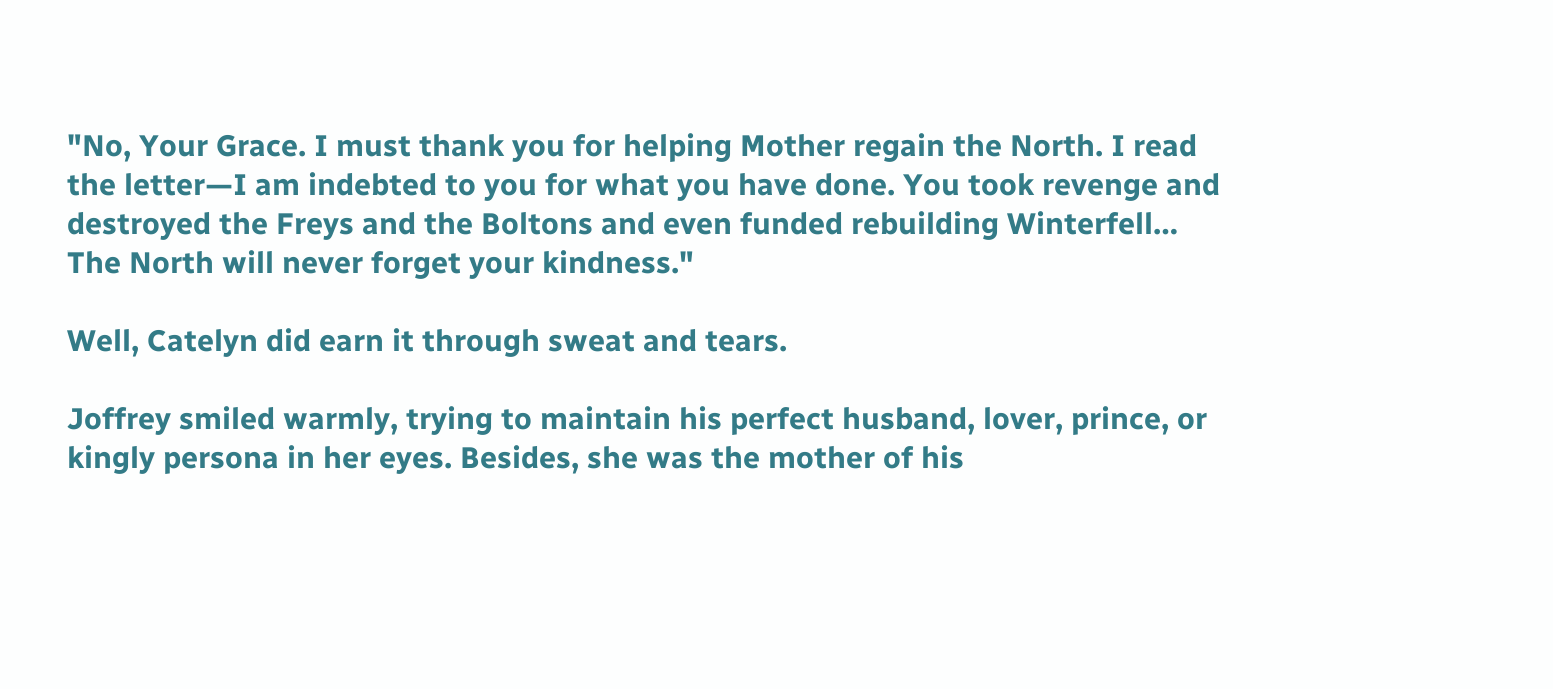"No, Your Grace. I must thank you for helping Mother regain the North. I read the letter—I am indebted to you for what you have done. You took revenge and destroyed the Freys and the Boltons and even funded rebuilding Winterfell… The North will never forget your kindness."

Well, Catelyn did earn it through sweat and tears.

Joffrey smiled warmly, trying to maintain his perfect husband, lover, prince, or kingly persona in her eyes. Besides, she was the mother of his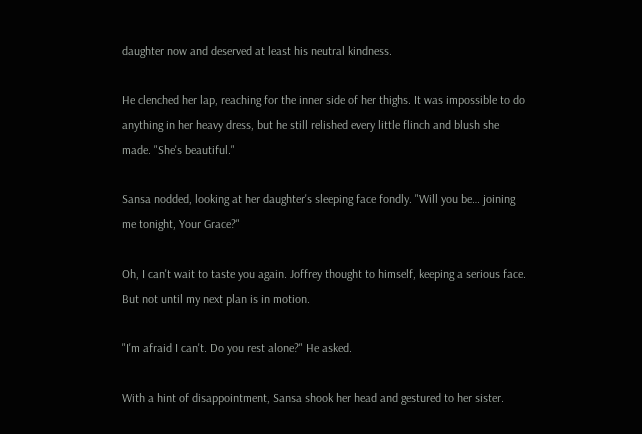daughter now and deserved at least his neutral kindness.

He clenched her lap, reaching for the inner side of her thighs. It was impossible to do anything in her heavy dress, but he still relished every little flinch and blush she made. "She's beautiful."

Sansa nodded, looking at her daughter's sleeping face fondly. "Will you be… joining me tonight, Your Grace?"

Oh, I can't wait to taste you again. Joffrey thought to himself, keeping a serious face. But not until my next plan is in motion.

"I'm afraid I can't. Do you rest alone?" He asked.

With a hint of disappointment, Sansa shook her head and gestured to her sister.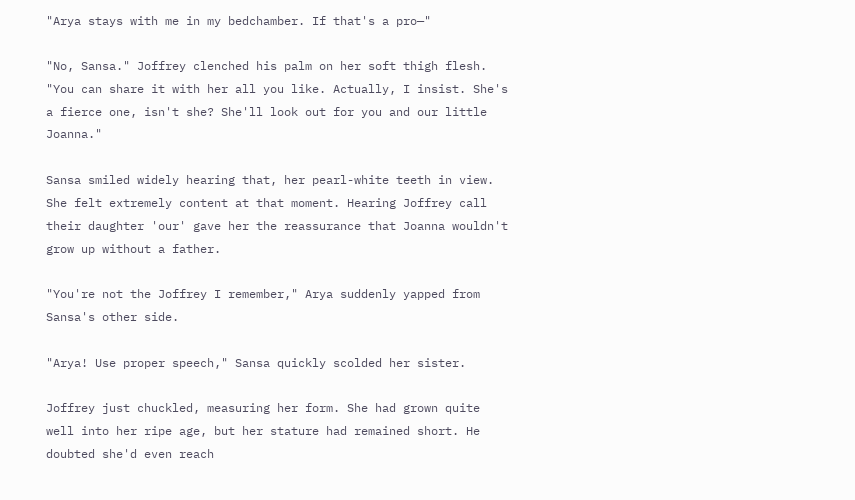"Arya stays with me in my bedchamber. If that's a pro—"

"No, Sansa." Joffrey clenched his palm on her soft thigh flesh. "You can share it with her all you like. Actually, I insist. She's a fierce one, isn't she? She'll look out for you and our little Joanna."

Sansa smiled widely hearing that, her pearl-white teeth in view. She felt extremely content at that moment. Hearing Joffrey call their daughter 'our' gave her the reassurance that Joanna wouldn't grow up without a father.

"You're not the Joffrey I remember," Arya suddenly yapped from Sansa's other side.

"Arya! Use proper speech," Sansa quickly scolded her sister.

Joffrey just chuckled, measuring her form. She had grown quite well into her ripe age, but her stature had remained short. He doubted she'd even reach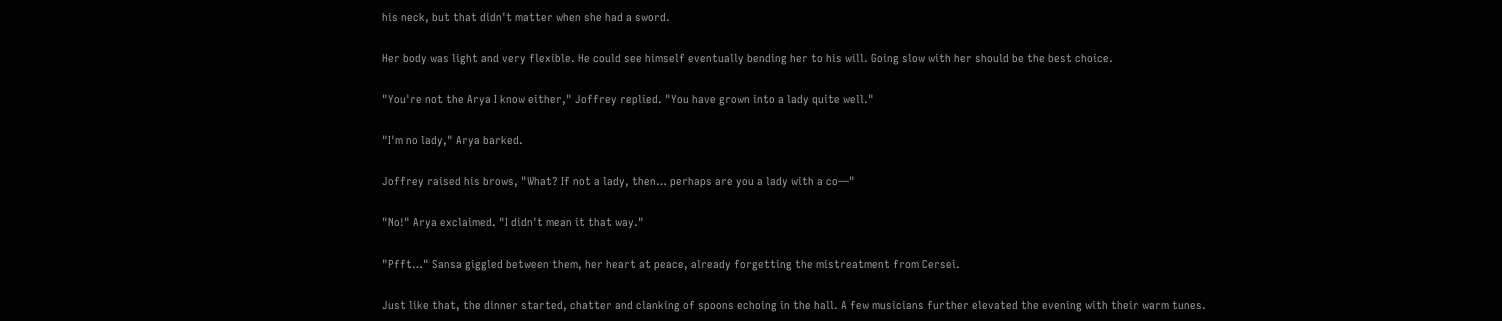his neck, but that didn't matter when she had a sword.

Her body was light and very flexible. He could see himself eventually bending her to his will. Going slow with her should be the best choice.

"You're not the Arya I know either," Joffrey replied. "You have grown into a lady quite well."

"I'm no lady," Arya barked.

Joffrey raised his brows, "What? If not a lady, then… perhaps are you a lady with a co—"

"No!" Arya exclaimed. "I didn't mean it that way."

"Pfft…" Sansa giggled between them, her heart at peace, already forgetting the mistreatment from Cersei.

Just like that, the dinner started, chatter and clanking of spoons echoing in the hall. A few musicians further elevated the evening with their warm tunes.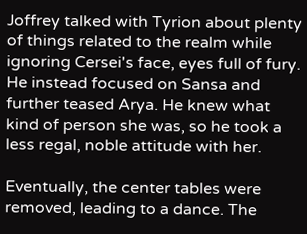Joffrey talked with Tyrion about plenty of things related to the realm while ignoring Cersei's face, eyes full of fury. He instead focused on Sansa and further teased Arya. He knew what kind of person she was, so he took a less regal, noble attitude with her.

Eventually, the center tables were removed, leading to a dance. The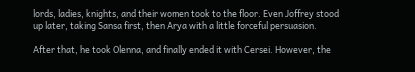lords, ladies, knights, and their women took to the floor. Even Joffrey stood up later, taking Sansa first, then Arya with a little forceful persuasion.

After that, he took Olenna, and finally ended it with Cersei. However, the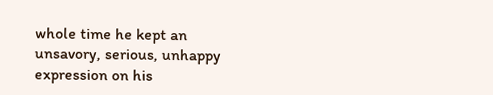whole time he kept an unsavory, serious, unhappy expression on his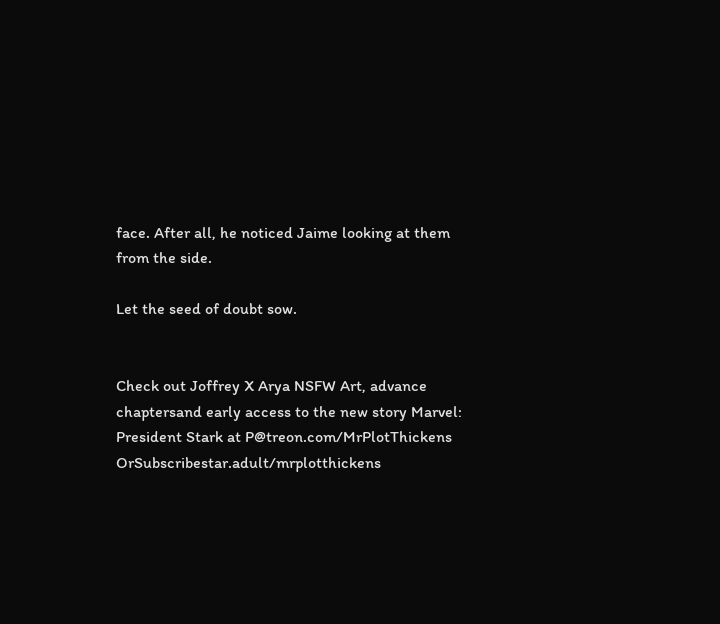face. After all, he noticed Jaime looking at them from the side.

Let the seed of doubt sow.


Check out Joffrey X Arya NSFW Art, advance chaptersand early access to the new story Marvel: President Stark at P@treon.com/MrPlotThickens OrSubscribestar.adult/mrplotthickens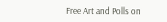Free Art and Polls on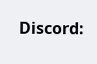Discord: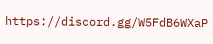https://discord.gg/W5FdB6WXaP